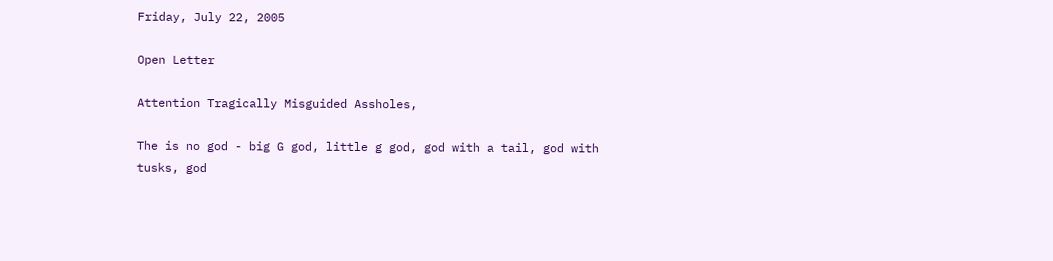Friday, July 22, 2005

Open Letter

Attention Tragically Misguided Assholes,

The is no god - big G god, little g god, god with a tail, god with tusks, god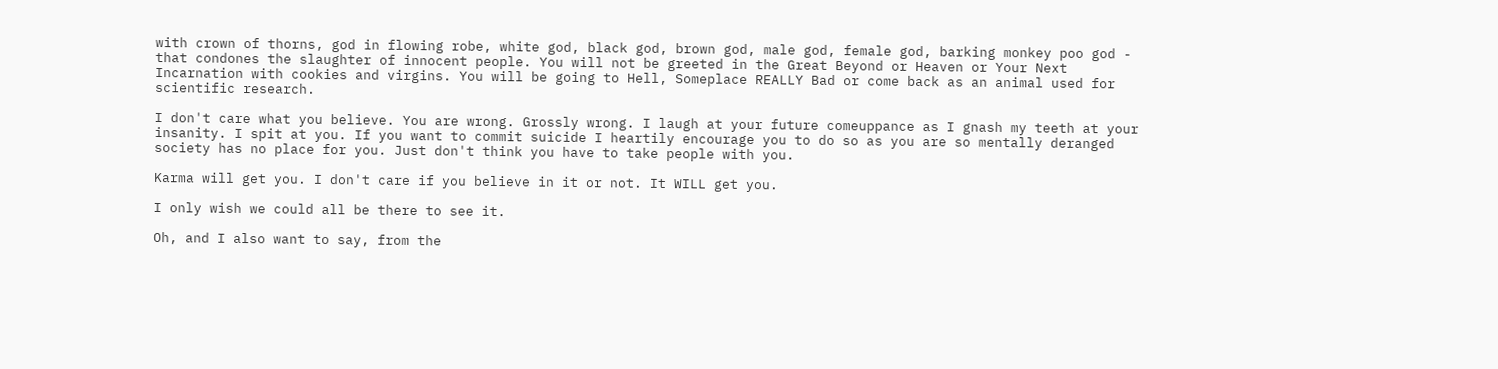with crown of thorns, god in flowing robe, white god, black god, brown god, male god, female god, barking monkey poo god - that condones the slaughter of innocent people. You will not be greeted in the Great Beyond or Heaven or Your Next Incarnation with cookies and virgins. You will be going to Hell, Someplace REALLY Bad or come back as an animal used for scientific research.

I don't care what you believe. You are wrong. Grossly wrong. I laugh at your future comeuppance as I gnash my teeth at your insanity. I spit at you. If you want to commit suicide I heartily encourage you to do so as you are so mentally deranged society has no place for you. Just don't think you have to take people with you.

Karma will get you. I don't care if you believe in it or not. It WILL get you.

I only wish we could all be there to see it.

Oh, and I also want to say, from the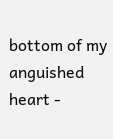bottom of my anguished heart -